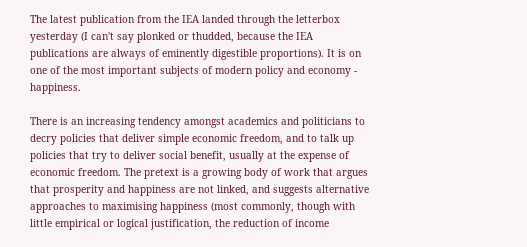The latest publication from the IEA landed through the letterbox yesterday (I can't say plonked or thudded, because the IEA publications are always of eminently digestible proportions). It is on one of the most important subjects of modern policy and economy - happiness.

There is an increasing tendency amongst academics and politicians to decry policies that deliver simple economic freedom, and to talk up policies that try to deliver social benefit, usually at the expense of economic freedom. The pretext is a growing body of work that argues that prosperity and happiness are not linked, and suggests alternative approaches to maximising happiness (most commonly, though with little empirical or logical justification, the reduction of income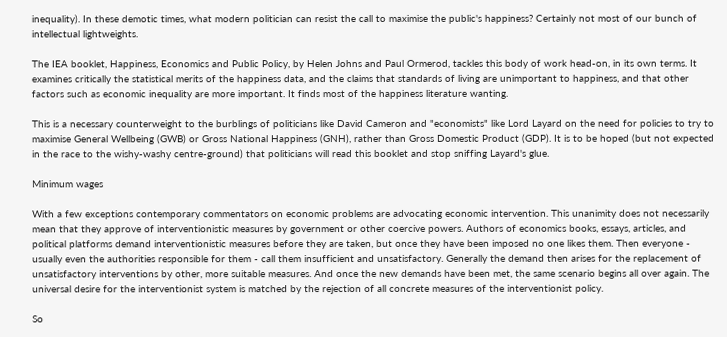inequality). In these demotic times, what modern politician can resist the call to maximise the public's happiness? Certainly not most of our bunch of intellectual lightweights.

The IEA booklet, Happiness, Economics and Public Policy, by Helen Johns and Paul Ormerod, tackles this body of work head-on, in its own terms. It examines critically the statistical merits of the happiness data, and the claims that standards of living are unimportant to happiness, and that other factors such as economic inequality are more important. It finds most of the happiness literature wanting.

This is a necessary counterweight to the burblings of politicians like David Cameron and "economists" like Lord Layard on the need for policies to try to maximise General Wellbeing (GWB) or Gross National Happiness (GNH), rather than Gross Domestic Product (GDP). It is to be hoped (but not expected in the race to the wishy-washy centre-ground) that politicians will read this booklet and stop sniffing Layard's glue.

Minimum wages

With a few exceptions contemporary commentators on economic problems are advocating economic intervention. This unanimity does not necessarily mean that they approve of interventionistic measures by government or other coercive powers. Authors of economics books, essays, articles, and political platforms demand interventionistic measures before they are taken, but once they have been imposed no one likes them. Then everyone - usually even the authorities responsible for them - call them insufficient and unsatisfactory. Generally the demand then arises for the replacement of unsatisfactory interventions by other, more suitable measures. And once the new demands have been met, the same scenario begins all over again. The universal desire for the interventionist system is matched by the rejection of all concrete measures of the interventionist policy.

So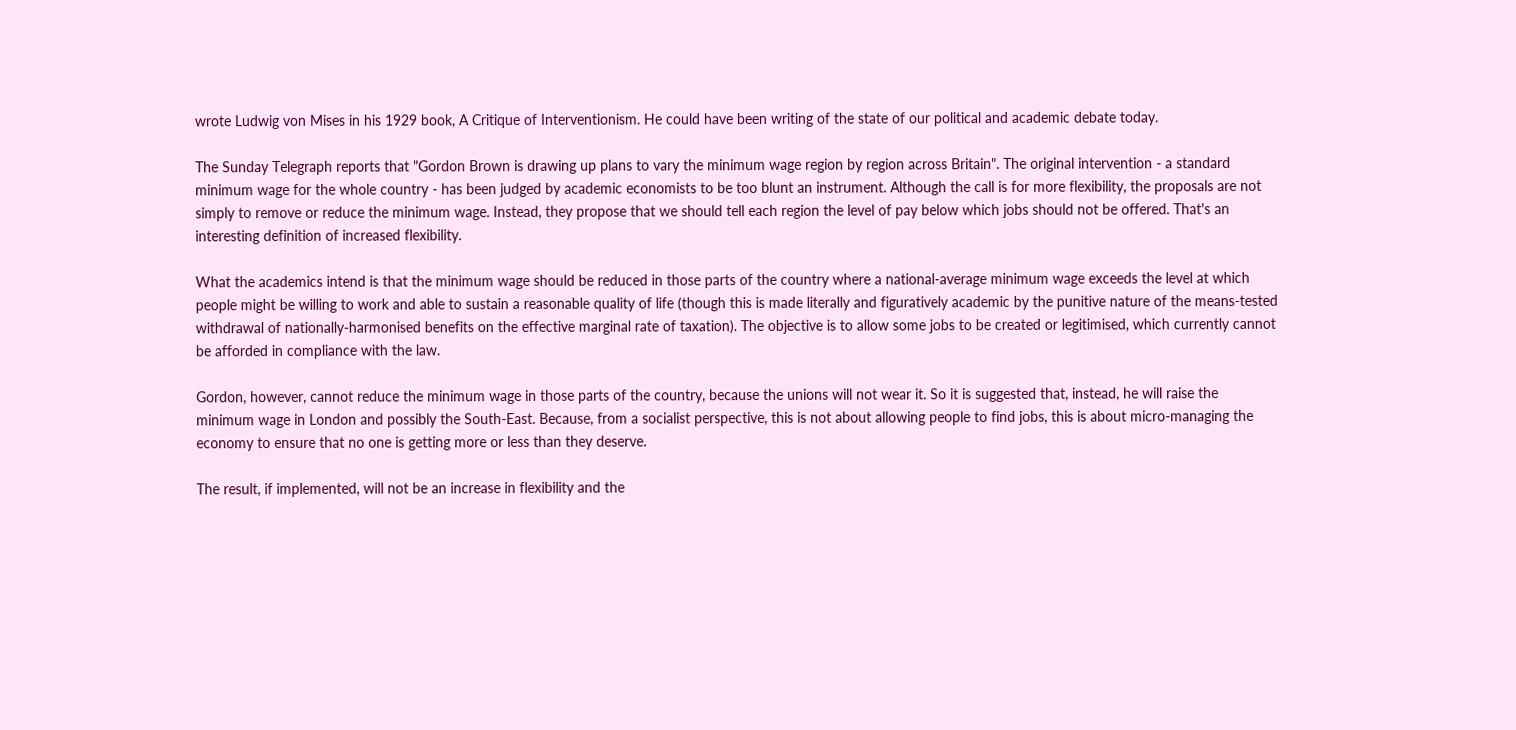wrote Ludwig von Mises in his 1929 book, A Critique of Interventionism. He could have been writing of the state of our political and academic debate today.

The Sunday Telegraph reports that "Gordon Brown is drawing up plans to vary the minimum wage region by region across Britain". The original intervention - a standard minimum wage for the whole country - has been judged by academic economists to be too blunt an instrument. Although the call is for more flexibility, the proposals are not simply to remove or reduce the minimum wage. Instead, they propose that we should tell each region the level of pay below which jobs should not be offered. That's an interesting definition of increased flexibility.

What the academics intend is that the minimum wage should be reduced in those parts of the country where a national-average minimum wage exceeds the level at which people might be willing to work and able to sustain a reasonable quality of life (though this is made literally and figuratively academic by the punitive nature of the means-tested withdrawal of nationally-harmonised benefits on the effective marginal rate of taxation). The objective is to allow some jobs to be created or legitimised, which currently cannot be afforded in compliance with the law.

Gordon, however, cannot reduce the minimum wage in those parts of the country, because the unions will not wear it. So it is suggested that, instead, he will raise the minimum wage in London and possibly the South-East. Because, from a socialist perspective, this is not about allowing people to find jobs, this is about micro-managing the economy to ensure that no one is getting more or less than they deserve.

The result, if implemented, will not be an increase in flexibility and the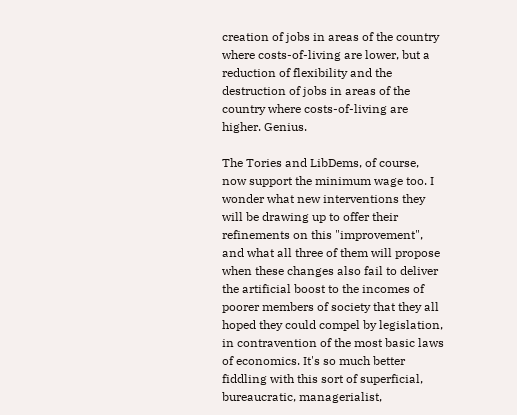creation of jobs in areas of the country where costs-of-living are lower, but a reduction of flexibility and the destruction of jobs in areas of the country where costs-of-living are higher. Genius.

The Tories and LibDems, of course, now support the minimum wage too. I wonder what new interventions they will be drawing up to offer their refinements on this "improvement", and what all three of them will propose when these changes also fail to deliver the artificial boost to the incomes of poorer members of society that they all hoped they could compel by legislation, in contravention of the most basic laws of economics. It's so much better fiddling with this sort of superficial, bureaucratic, managerialist,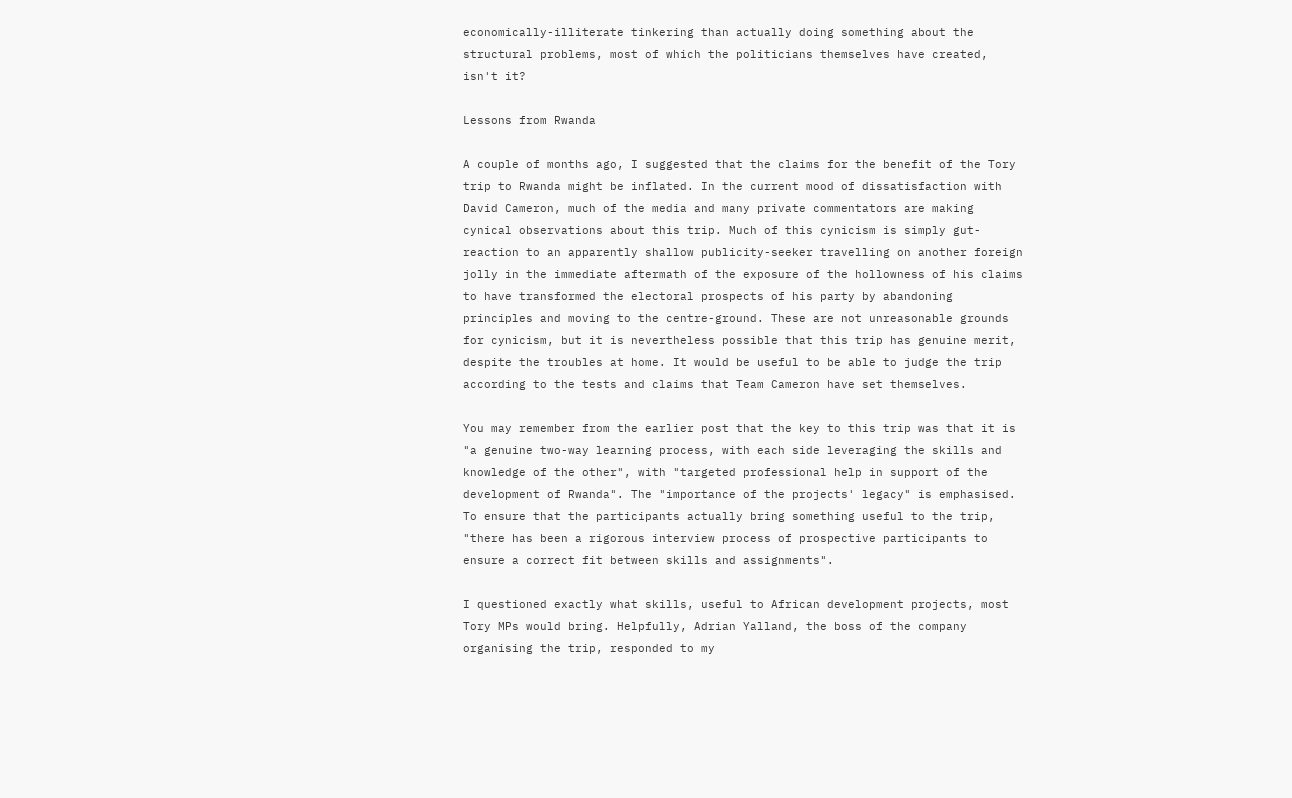economically-illiterate tinkering than actually doing something about the structural problems, most of which the politicians themselves have created, isn't it?

Lessons from Rwanda

A couple of months ago, I suggested that the claims for the benefit of the Tory trip to Rwanda might be inflated. In the current mood of dissatisfaction with David Cameron, much of the media and many private commentators are making cynical observations about this trip. Much of this cynicism is simply gut-reaction to an apparently shallow publicity-seeker travelling on another foreign jolly in the immediate aftermath of the exposure of the hollowness of his claims to have transformed the electoral prospects of his party by abandoning principles and moving to the centre-ground. These are not unreasonable grounds for cynicism, but it is nevertheless possible that this trip has genuine merit, despite the troubles at home. It would be useful to be able to judge the trip according to the tests and claims that Team Cameron have set themselves.

You may remember from the earlier post that the key to this trip was that it is "a genuine two-way learning process, with each side leveraging the skills and knowledge of the other", with "targeted professional help in support of the development of Rwanda". The "importance of the projects' legacy" is emphasised. To ensure that the participants actually bring something useful to the trip, "there has been a rigorous interview process of prospective participants to ensure a correct fit between skills and assignments".

I questioned exactly what skills, useful to African development projects, most Tory MPs would bring. Helpfully, Adrian Yalland, the boss of the company organising the trip, responded to my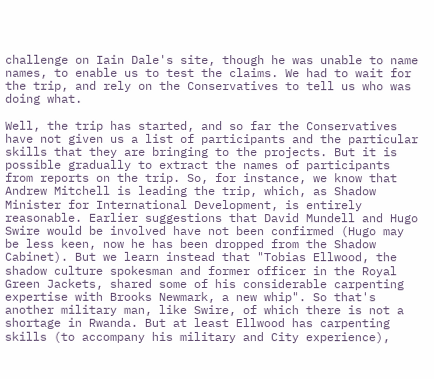challenge on Iain Dale's site, though he was unable to name names, to enable us to test the claims. We had to wait for the trip, and rely on the Conservatives to tell us who was doing what.

Well, the trip has started, and so far the Conservatives have not given us a list of participants and the particular skills that they are bringing to the projects. But it is possible gradually to extract the names of participants from reports on the trip. So, for instance, we know that Andrew Mitchell is leading the trip, which, as Shadow Minister for International Development, is entirely reasonable. Earlier suggestions that David Mundell and Hugo Swire would be involved have not been confirmed (Hugo may be less keen, now he has been dropped from the Shadow Cabinet). But we learn instead that "Tobias Ellwood, the shadow culture spokesman and former officer in the Royal Green Jackets, shared some of his considerable carpenting expertise with Brooks Newmark, a new whip". So that's another military man, like Swire, of which there is not a shortage in Rwanda. But at least Ellwood has carpenting skills (to accompany his military and City experience),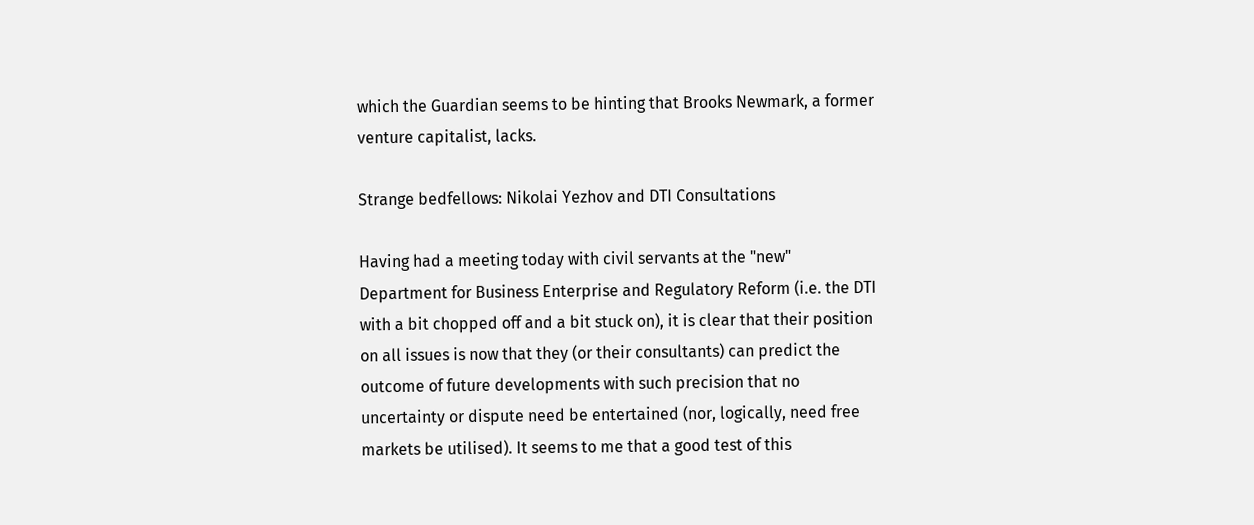which the Guardian seems to be hinting that Brooks Newmark, a former venture capitalist, lacks.

Strange bedfellows: Nikolai Yezhov and DTI Consultations

Having had a meeting today with civil servants at the "new" Department for Business Enterprise and Regulatory Reform (i.e. the DTI with a bit chopped off and a bit stuck on), it is clear that their position on all issues is now that they (or their consultants) can predict the outcome of future developments with such precision that no uncertainty or dispute need be entertained (nor, logically, need free markets be utilised). It seems to me that a good test of this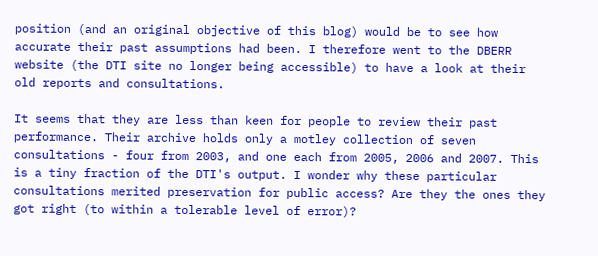position (and an original objective of this blog) would be to see how accurate their past assumptions had been. I therefore went to the DBERR website (the DTI site no longer being accessible) to have a look at their old reports and consultations.

It seems that they are less than keen for people to review their past performance. Their archive holds only a motley collection of seven consultations - four from 2003, and one each from 2005, 2006 and 2007. This is a tiny fraction of the DTI's output. I wonder why these particular consultations merited preservation for public access? Are they the ones they got right (to within a tolerable level of error)?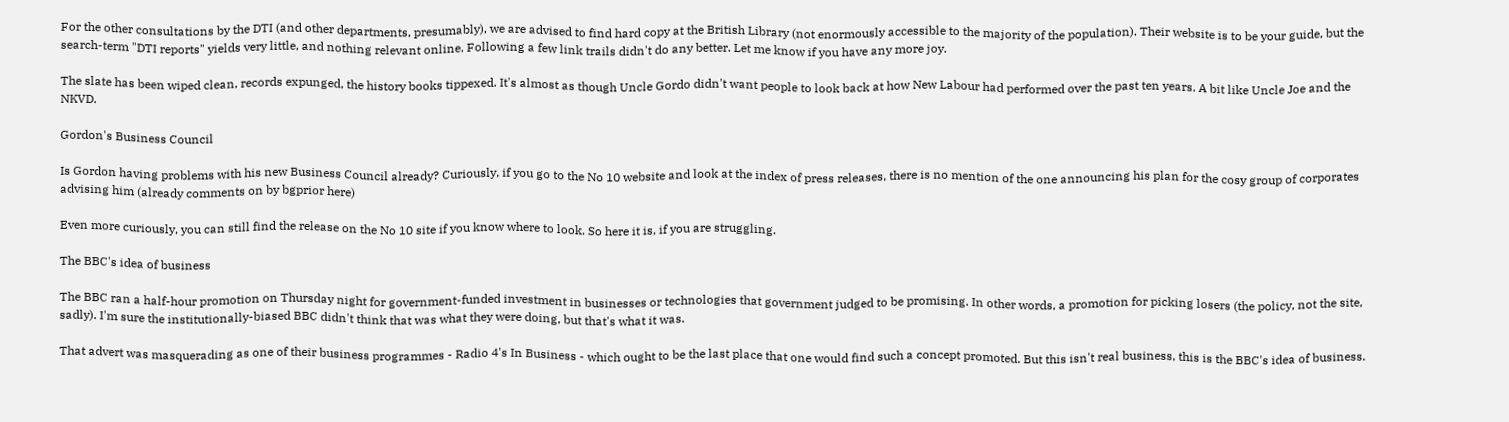For the other consultations by the DTI (and other departments, presumably), we are advised to find hard copy at the British Library (not enormously accessible to the majority of the population). Their website is to be your guide, but the search-term "DTI reports" yields very little, and nothing relevant online. Following a few link trails didn't do any better. Let me know if you have any more joy.

The slate has been wiped clean, records expunged, the history books tippexed. It's almost as though Uncle Gordo didn't want people to look back at how New Labour had performed over the past ten years. A bit like Uncle Joe and the NKVD.

Gordon's Business Council

Is Gordon having problems with his new Business Council already? Curiously, if you go to the No 10 website and look at the index of press releases, there is no mention of the one announcing his plan for the cosy group of corporates advising him (already comments on by bgprior here)

Even more curiously, you can still find the release on the No 10 site if you know where to look. So here it is, if you are struggling.

The BBC's idea of business

The BBC ran a half-hour promotion on Thursday night for government-funded investment in businesses or technologies that government judged to be promising. In other words, a promotion for picking losers (the policy, not the site, sadly). I'm sure the institutionally-biased BBC didn't think that was what they were doing, but that's what it was.

That advert was masquerading as one of their business programmes - Radio 4's In Business - which ought to be the last place that one would find such a concept promoted. But this isn't real business, this is the BBC's idea of business.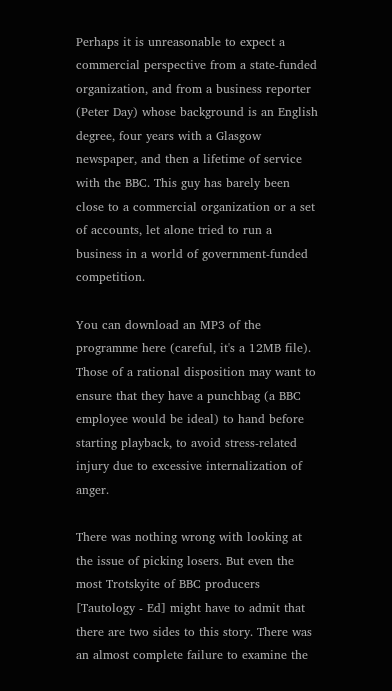Perhaps it is unreasonable to expect a commercial perspective from a state-funded organization, and from a business reporter (Peter Day) whose background is an English degree, four years with a Glasgow newspaper, and then a lifetime of service with the BBC. This guy has barely been close to a commercial organization or a set of accounts, let alone tried to run a business in a world of government-funded competition.

You can download an MP3 of the programme here (careful, it's a 12MB file). Those of a rational disposition may want to ensure that they have a punchbag (a BBC employee would be ideal) to hand before starting playback, to avoid stress-related injury due to excessive internalization of anger.

There was nothing wrong with looking at the issue of picking losers. But even the most Trotskyite of BBC producers [Tautology - Ed] might have to admit that there are two sides to this story. There was an almost complete failure to examine the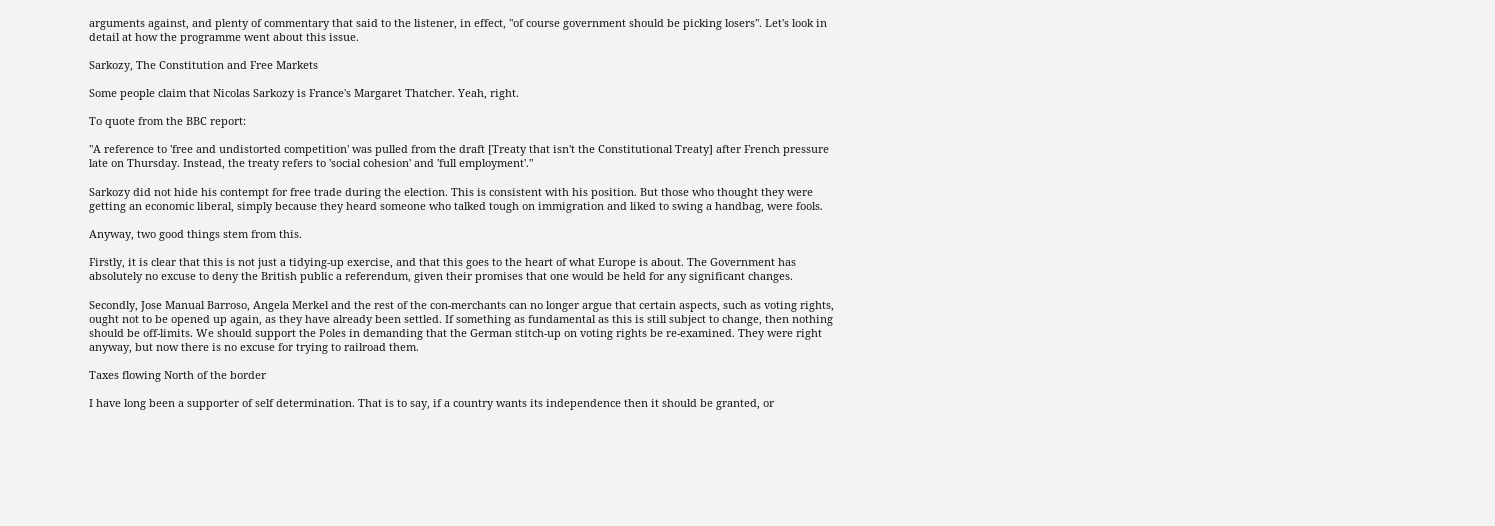arguments against, and plenty of commentary that said to the listener, in effect, "of course government should be picking losers". Let's look in detail at how the programme went about this issue.

Sarkozy, The Constitution and Free Markets

Some people claim that Nicolas Sarkozy is France's Margaret Thatcher. Yeah, right.

To quote from the BBC report:

"A reference to 'free and undistorted competition' was pulled from the draft [Treaty that isn't the Constitutional Treaty] after French pressure late on Thursday. Instead, the treaty refers to 'social cohesion' and 'full employment'."

Sarkozy did not hide his contempt for free trade during the election. This is consistent with his position. But those who thought they were getting an economic liberal, simply because they heard someone who talked tough on immigration and liked to swing a handbag, were fools.

Anyway, two good things stem from this.

Firstly, it is clear that this is not just a tidying-up exercise, and that this goes to the heart of what Europe is about. The Government has absolutely no excuse to deny the British public a referendum, given their promises that one would be held for any significant changes.

Secondly, Jose Manual Barroso, Angela Merkel and the rest of the con-merchants can no longer argue that certain aspects, such as voting rights, ought not to be opened up again, as they have already been settled. If something as fundamental as this is still subject to change, then nothing should be off-limits. We should support the Poles in demanding that the German stitch-up on voting rights be re-examined. They were right anyway, but now there is no excuse for trying to railroad them.

Taxes flowing North of the border

I have long been a supporter of self determination. That is to say, if a country wants its independence then it should be granted, or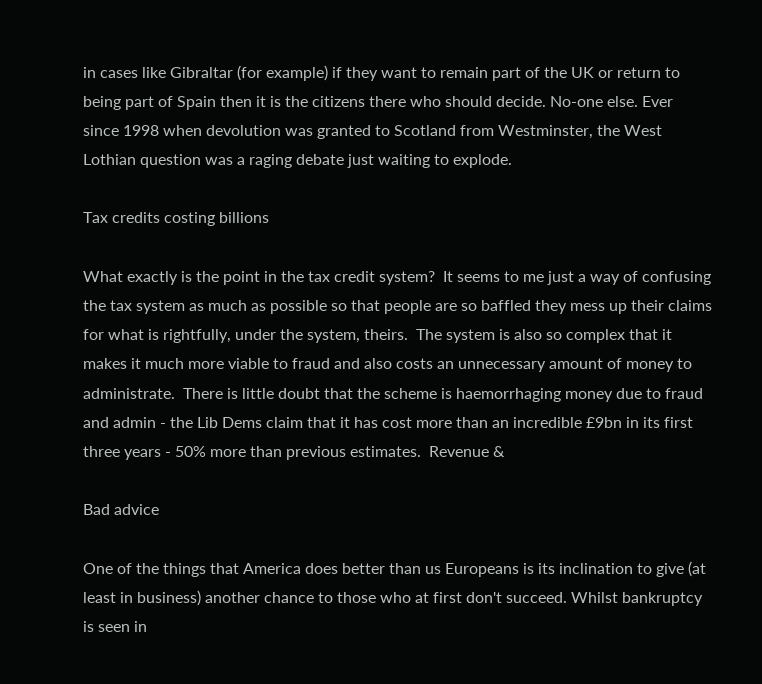in cases like Gibraltar (for example) if they want to remain part of the UK or return to being part of Spain then it is the citizens there who should decide. No-one else. Ever since 1998 when devolution was granted to Scotland from Westminster, the West Lothian question was a raging debate just waiting to explode.

Tax credits costing billions

What exactly is the point in the tax credit system?  It seems to me just a way of confusing the tax system as much as possible so that people are so baffled they mess up their claims for what is rightfully, under the system, theirs.  The system is also so complex that it makes it much more viable to fraud and also costs an unnecessary amount of money to administrate.  There is little doubt that the scheme is haemorrhaging money due to fraud and admin - the Lib Dems claim that it has cost more than an incredible £9bn in its first three years - 50% more than previous estimates.  Revenue &

Bad advice

One of the things that America does better than us Europeans is its inclination to give (at least in business) another chance to those who at first don't succeed. Whilst bankruptcy is seen in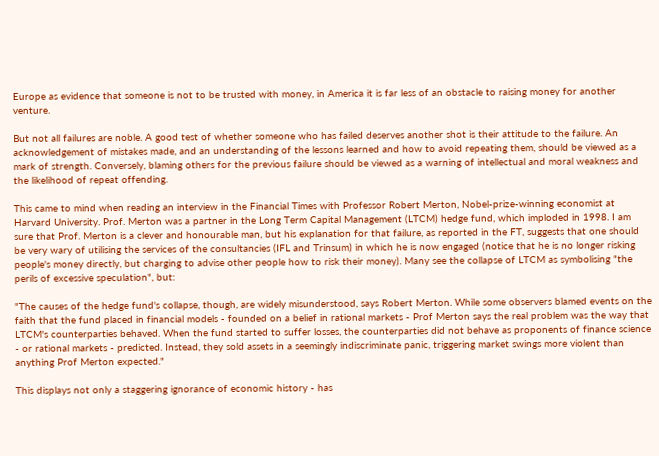Europe as evidence that someone is not to be trusted with money, in America it is far less of an obstacle to raising money for another venture.

But not all failures are noble. A good test of whether someone who has failed deserves another shot is their attitude to the failure. An acknowledgement of mistakes made, and an understanding of the lessons learned and how to avoid repeating them, should be viewed as a mark of strength. Conversely, blaming others for the previous failure should be viewed as a warning of intellectual and moral weakness and the likelihood of repeat offending.

This came to mind when reading an interview in the Financial Times with Professor Robert Merton, Nobel-prize-winning economist at Harvard University. Prof. Merton was a partner in the Long Term Capital Management (LTCM) hedge fund, which imploded in 1998. I am sure that Prof. Merton is a clever and honourable man, but his explanation for that failure, as reported in the FT, suggests that one should be very wary of utilising the services of the consultancies (IFL and Trinsum) in which he is now engaged (notice that he is no longer risking people's money directly, but charging to advise other people how to risk their money). Many see the collapse of LTCM as symbolising "the perils of excessive speculation", but:

"The causes of the hedge fund's collapse, though, are widely misunderstood, says Robert Merton. While some observers blamed events on the faith that the fund placed in financial models - founded on a belief in rational markets - Prof Merton says the real problem was the way that LTCM's counterparties behaved. When the fund started to suffer losses, the counterparties did not behave as proponents of finance science - or rational markets - predicted. Instead, they sold assets in a seemingly indiscriminate panic, triggering market swings more violent than anything Prof Merton expected."

This displays not only a staggering ignorance of economic history - has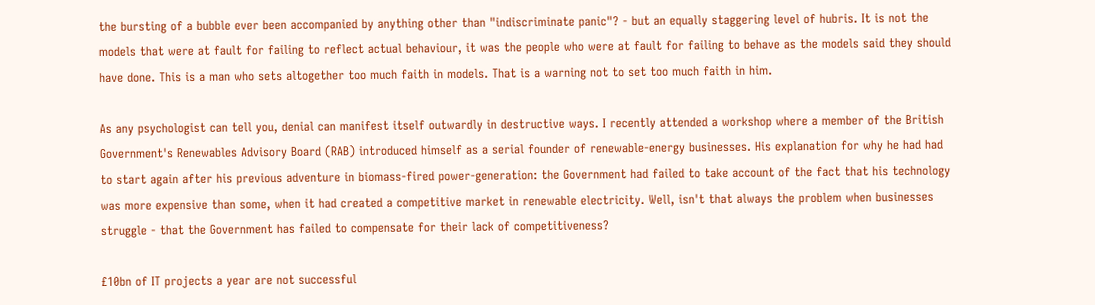the bursting of a bubble ever been accompanied by anything other than "indiscriminate panic"? - but an equally staggering level of hubris. It is not the models that were at fault for failing to reflect actual behaviour, it was the people who were at fault for failing to behave as the models said they should have done. This is a man who sets altogether too much faith in models. That is a warning not to set too much faith in him.

As any psychologist can tell you, denial can manifest itself outwardly in destructive ways. I recently attended a workshop where a member of the British Government's Renewables Advisory Board (RAB) introduced himself as a serial founder of renewable-energy businesses. His explanation for why he had had to start again after his previous adventure in biomass-fired power-generation: the Government had failed to take account of the fact that his technology was more expensive than some, when it had created a competitive market in renewable electricity. Well, isn't that always the problem when businesses struggle - that the Government has failed to compensate for their lack of competitiveness?

£10bn of IT projects a year are not successful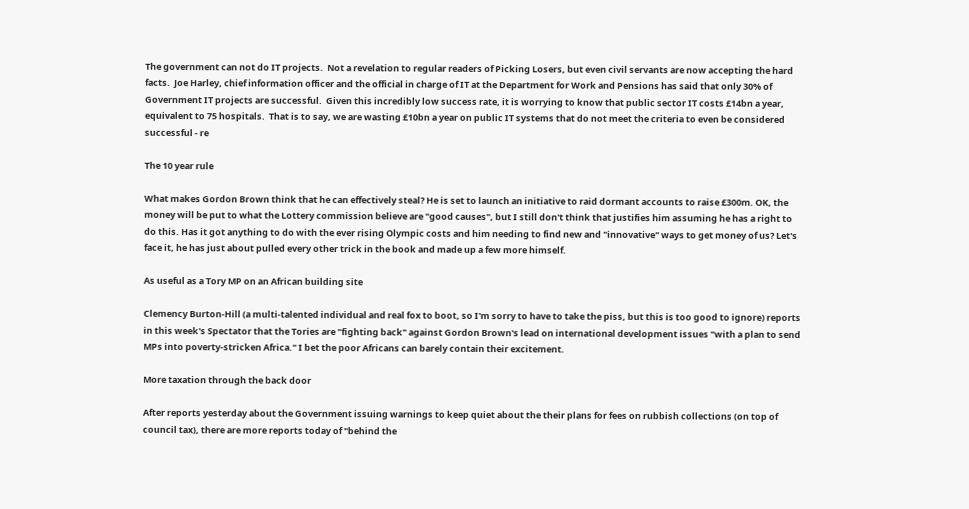The government can not do IT projects.  Not a revelation to regular readers of Picking Losers, but even civil servants are now accepting the hard facts.  Joe Harley, chief information officer and the official in charge of IT at the Department for Work and Pensions has said that only 30% of Government IT projects are successful.  Given this incredibly low success rate, it is worrying to know that public sector IT costs £14bn a year, equivalent to 75 hospitals.  That is to say, we are wasting £10bn a year on public IT systems that do not meet the criteria to even be considered successful - re

The 10 year rule

What makes Gordon Brown think that he can effectively steal? He is set to launch an initiative to raid dormant accounts to raise £300m. OK, the money will be put to what the Lottery commission believe are "good causes", but I still don't think that justifies him assuming he has a right to do this. Has it got anything to do with the ever rising Olympic costs and him needing to find new and "innovative" ways to get money of us? Let's face it, he has just about pulled every other trick in the book and made up a few more himself.

As useful as a Tory MP on an African building site

Clemency Burton-Hill (a multi-talented individual and real fox to boot, so I'm sorry to have to take the piss, but this is too good to ignore) reports in this week's Spectator that the Tories are "fighting back" against Gordon Brown's lead on international development issues "with a plan to send MPs into poverty-stricken Africa." I bet the poor Africans can barely contain their excitement.

More taxation through the back door

After reports yesterday about the Government issuing warnings to keep quiet about the their plans for fees on rubbish collections (on top of council tax), there are more reports today of "behind the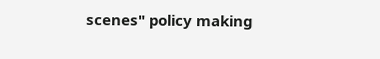scenes" policy making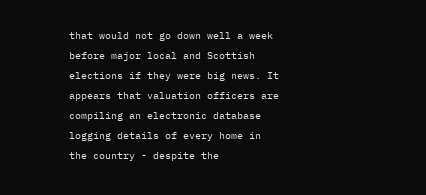that would not go down well a week before major local and Scottish elections if they were big news. It appears that valuation officers are compiling an electronic database logging details of every home in the country - despite the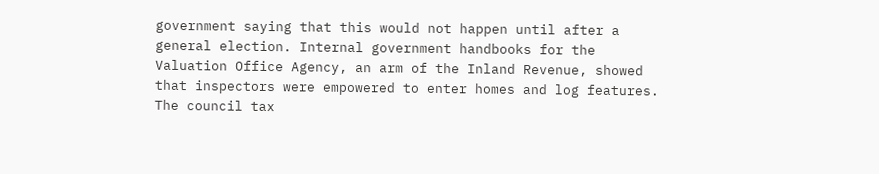government saying that this would not happen until after a general election. Internal government handbooks for the Valuation Office Agency, an arm of the Inland Revenue, showed that inspectors were empowered to enter homes and log features. The council tax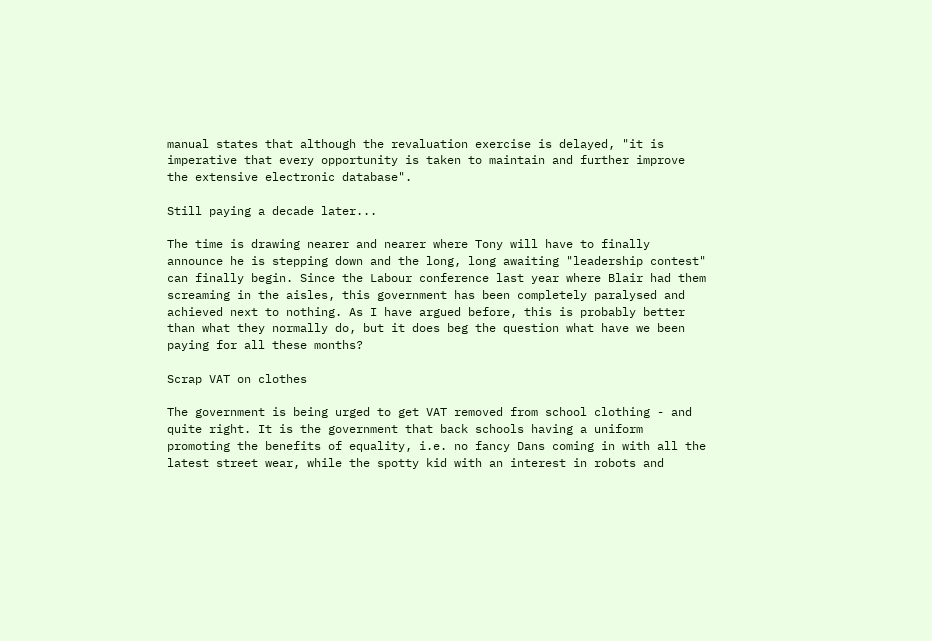manual states that although the revaluation exercise is delayed, "it is imperative that every opportunity is taken to maintain and further improve the extensive electronic database".

Still paying a decade later...

The time is drawing nearer and nearer where Tony will have to finally announce he is stepping down and the long, long awaiting "leadership contest" can finally begin. Since the Labour conference last year where Blair had them screaming in the aisles, this government has been completely paralysed and achieved next to nothing. As I have argued before, this is probably better than what they normally do, but it does beg the question what have we been paying for all these months?

Scrap VAT on clothes

The government is being urged to get VAT removed from school clothing - and quite right. It is the government that back schools having a uniform promoting the benefits of equality, i.e. no fancy Dans coming in with all the latest street wear, while the spotty kid with an interest in robots and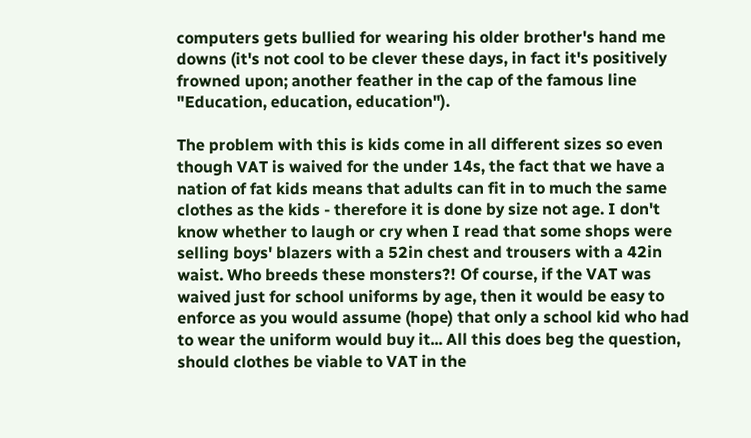computers gets bullied for wearing his older brother's hand me downs (it's not cool to be clever these days, in fact it's positively frowned upon; another feather in the cap of the famous line "Education, education, education").

The problem with this is kids come in all different sizes so even though VAT is waived for the under 14s, the fact that we have a nation of fat kids means that adults can fit in to much the same clothes as the kids - therefore it is done by size not age. I don't know whether to laugh or cry when I read that some shops were selling boys' blazers with a 52in chest and trousers with a 42in waist. Who breeds these monsters?! Of course, if the VAT was waived just for school uniforms by age, then it would be easy to enforce as you would assume (hope) that only a school kid who had to wear the uniform would buy it... All this does beg the question, should clothes be viable to VAT in the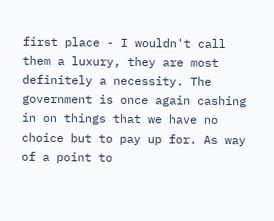first place - I wouldn't call them a luxury, they are most definitely a necessity. The government is once again cashing in on things that we have no choice but to pay up for. As way of a point to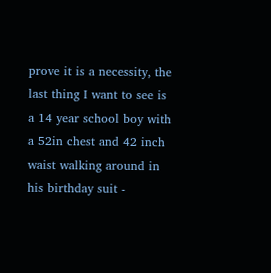prove it is a necessity, the last thing I want to see is a 14 year school boy with a 52in chest and 42 inch waist walking around in his birthday suit -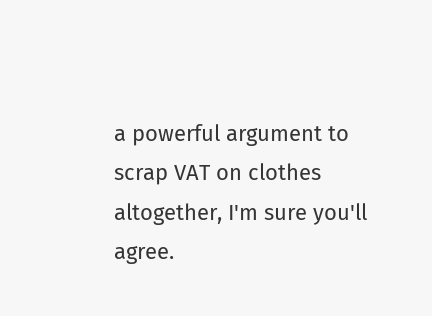a powerful argument to scrap VAT on clothes altogether, I'm sure you'll agree.